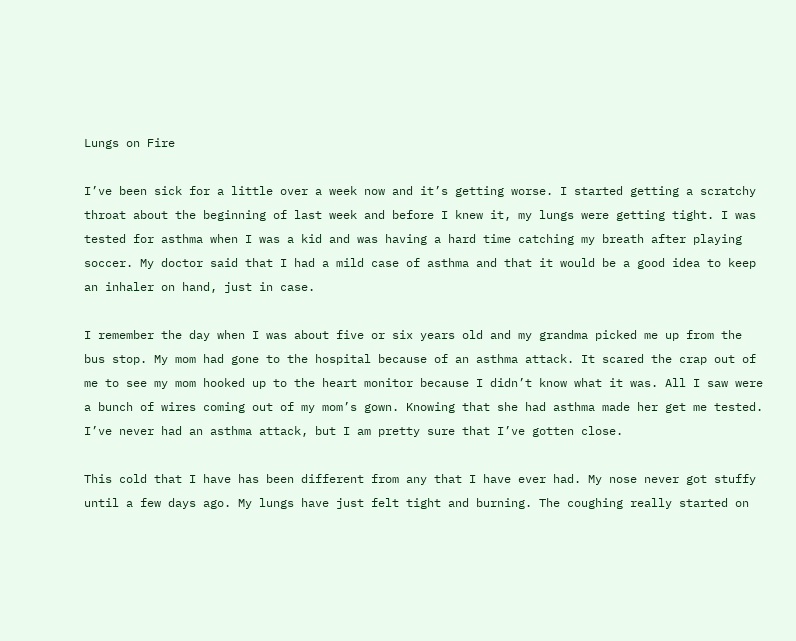Lungs on Fire

I’ve been sick for a little over a week now and it’s getting worse. I started getting a scratchy throat about the beginning of last week and before I knew it, my lungs were getting tight. I was tested for asthma when I was a kid and was having a hard time catching my breath after playing soccer. My doctor said that I had a mild case of asthma and that it would be a good idea to keep an inhaler on hand, just in case.

I remember the day when I was about five or six years old and my grandma picked me up from the bus stop. My mom had gone to the hospital because of an asthma attack. It scared the crap out of me to see my mom hooked up to the heart monitor because I didn’t know what it was. All I saw were a bunch of wires coming out of my mom’s gown. Knowing that she had asthma made her get me tested. I’ve never had an asthma attack, but I am pretty sure that I’ve gotten close.

This cold that I have has been different from any that I have ever had. My nose never got stuffy until a few days ago. My lungs have just felt tight and burning. The coughing really started on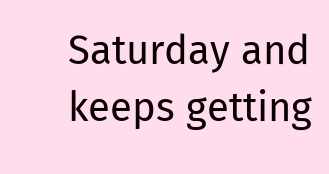Saturday and keeps getting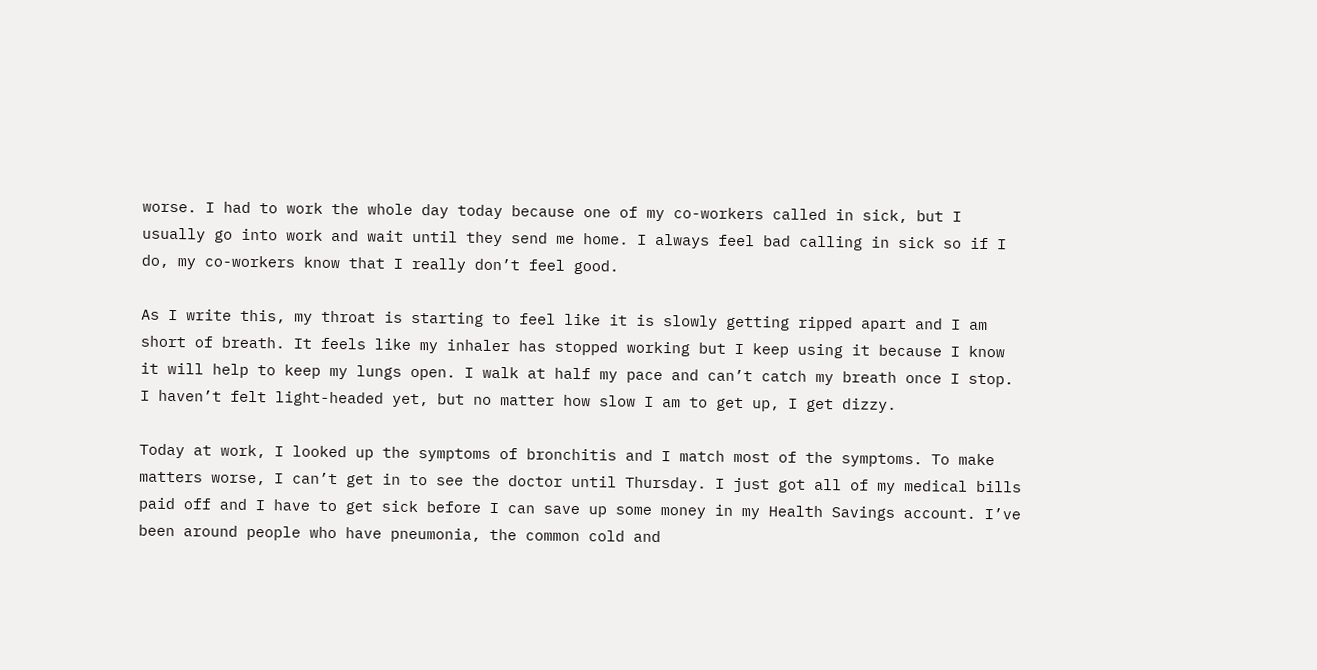worse. I had to work the whole day today because one of my co-workers called in sick, but I usually go into work and wait until they send me home. I always feel bad calling in sick so if I do, my co-workers know that I really don’t feel good.

As I write this, my throat is starting to feel like it is slowly getting ripped apart and I am short of breath. It feels like my inhaler has stopped working but I keep using it because I know it will help to keep my lungs open. I walk at half my pace and can’t catch my breath once I stop. I haven’t felt light-headed yet, but no matter how slow I am to get up, I get dizzy.

Today at work, I looked up the symptoms of bronchitis and I match most of the symptoms. To make matters worse, I can’t get in to see the doctor until Thursday. I just got all of my medical bills paid off and I have to get sick before I can save up some money in my Health Savings account. I’ve been around people who have pneumonia, the common cold and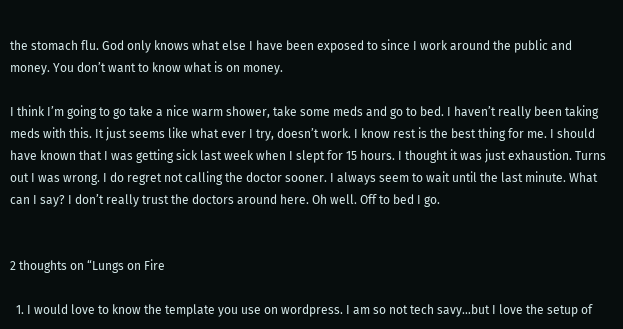the stomach flu. God only knows what else I have been exposed to since I work around the public and money. You don’t want to know what is on money.

I think I’m going to go take a nice warm shower, take some meds and go to bed. I haven’t really been taking meds with this. It just seems like what ever I try, doesn’t work. I know rest is the best thing for me. I should have known that I was getting sick last week when I slept for 15 hours. I thought it was just exhaustion. Turns out I was wrong. I do regret not calling the doctor sooner. I always seem to wait until the last minute. What can I say? I don’t really trust the doctors around here. Oh well. Off to bed I go.


2 thoughts on “Lungs on Fire

  1. I would love to know the template you use on wordpress. I am so not tech savy…but I love the setup of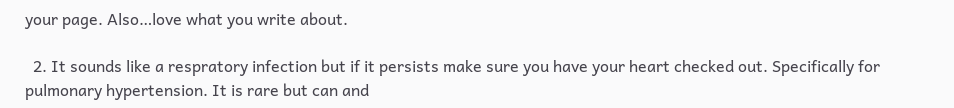your page. Also…love what you write about.

  2. It sounds like a respratory infection but if it persists make sure you have your heart checked out. Specifically for pulmonary hypertension. It is rare but can and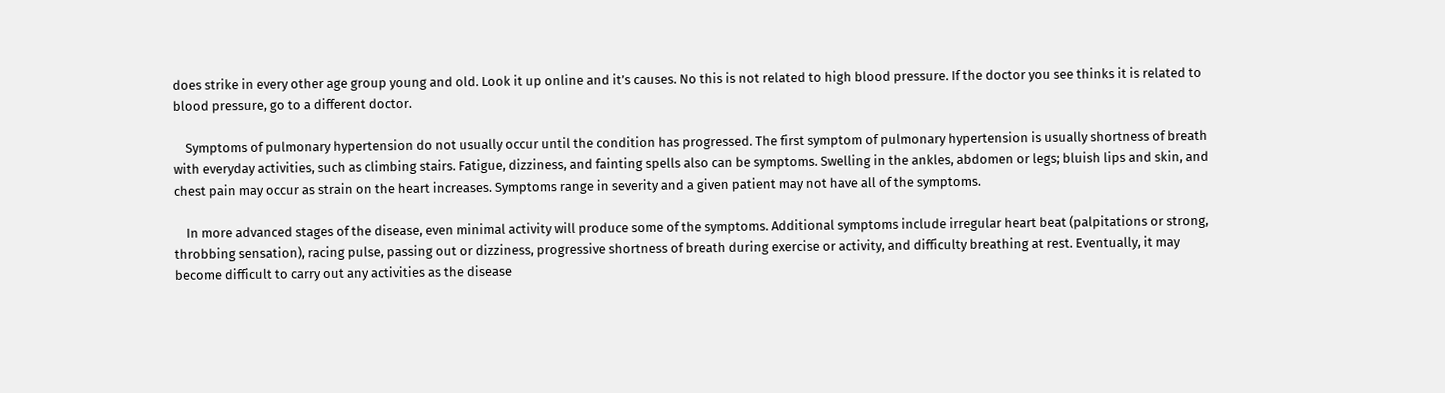does strike in every other age group young and old. Look it up online and it’s causes. No this is not related to high blood pressure. If the doctor you see thinks it is related to blood pressure, go to a different doctor.

    Symptoms of pulmonary hypertension do not usually occur until the condition has progressed. The first symptom of pulmonary hypertension is usually shortness of breath with everyday activities, such as climbing stairs. Fatigue, dizziness, and fainting spells also can be symptoms. Swelling in the ankles, abdomen or legs; bluish lips and skin, and chest pain may occur as strain on the heart increases. Symptoms range in severity and a given patient may not have all of the symptoms.

    In more advanced stages of the disease, even minimal activity will produce some of the symptoms. Additional symptoms include irregular heart beat (palpitations or strong, throbbing sensation), racing pulse, passing out or dizziness, progressive shortness of breath during exercise or activity, and difficulty breathing at rest. Eventually, it may become difficult to carry out any activities as the disease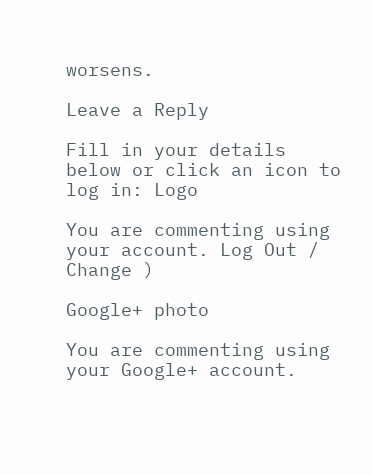worsens.

Leave a Reply

Fill in your details below or click an icon to log in: Logo

You are commenting using your account. Log Out /  Change )

Google+ photo

You are commenting using your Google+ account.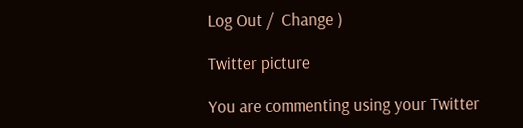Log Out /  Change )

Twitter picture

You are commenting using your Twitter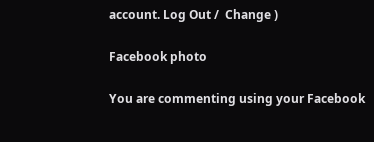account. Log Out /  Change )

Facebook photo

You are commenting using your Facebook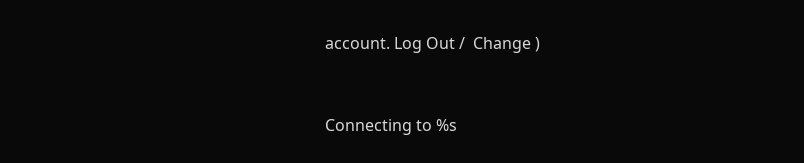account. Log Out /  Change )


Connecting to %s